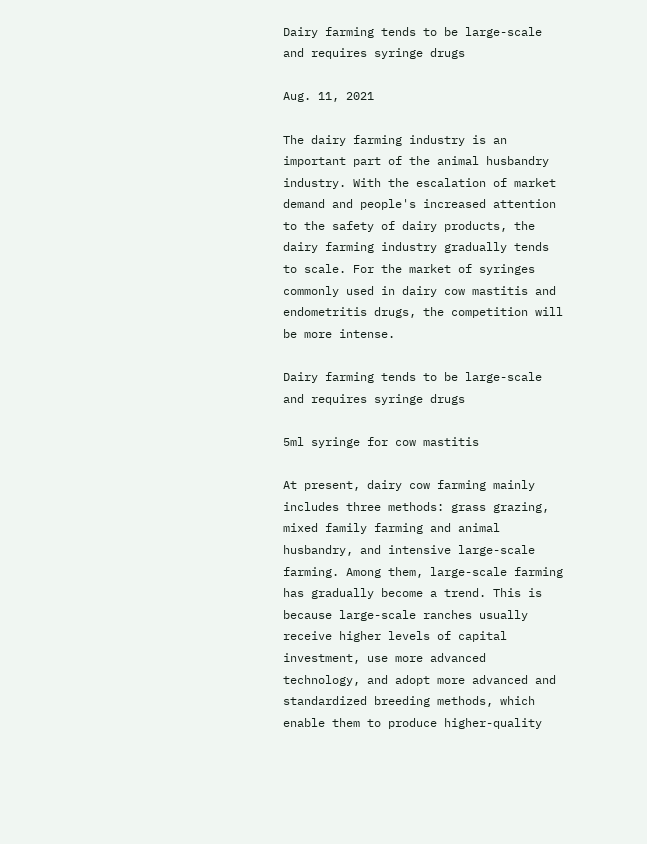Dairy farming tends to be large-scale and requires syringe drugs

Aug. 11, 2021

The dairy farming industry is an important part of the animal husbandry industry. With the escalation of market demand and people's increased attention to the safety of dairy products, the dairy farming industry gradually tends to scale. For the market of syringes commonly used in dairy cow mastitis and endometritis drugs, the competition will be more intense.

Dairy farming tends to be large-scale and requires syringe drugs

5ml syringe for cow mastitis

At present, dairy cow farming mainly includes three methods: grass grazing, mixed family farming and animal husbandry, and intensive large-scale farming. Among them, large-scale farming has gradually become a trend. This is because large-scale ranches usually receive higher levels of capital investment, use more advanced technology, and adopt more advanced and standardized breeding methods, which enable them to produce higher-quality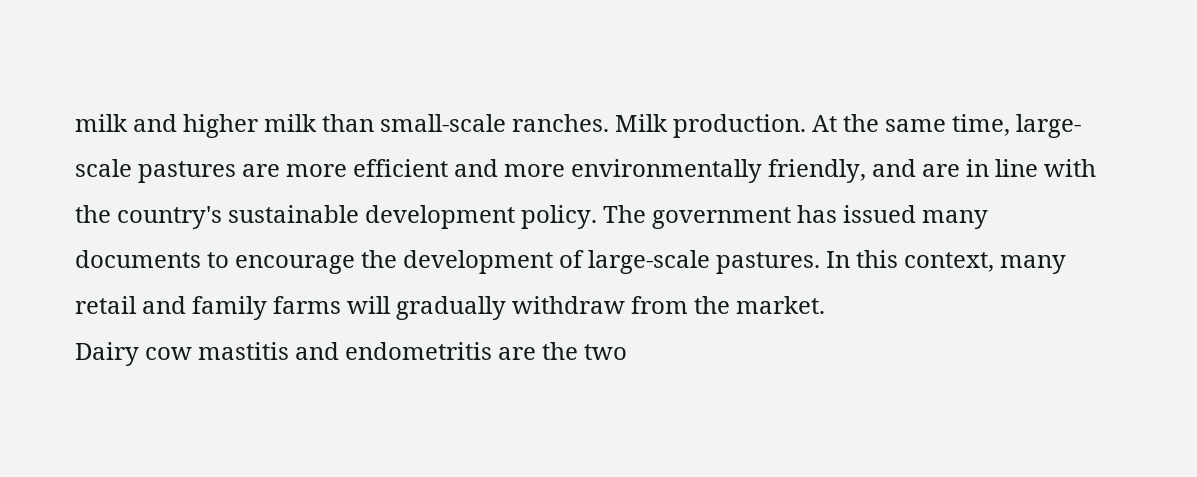milk and higher milk than small-scale ranches. Milk production. At the same time, large-scale pastures are more efficient and more environmentally friendly, and are in line with the country's sustainable development policy. The government has issued many documents to encourage the development of large-scale pastures. In this context, many retail and family farms will gradually withdraw from the market.
Dairy cow mastitis and endometritis are the two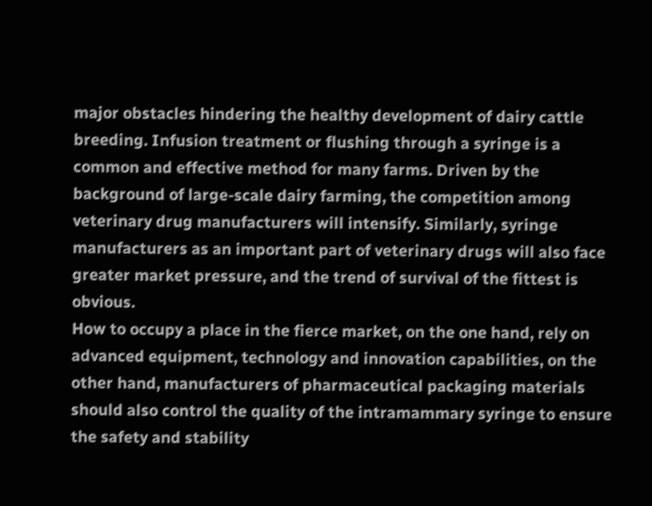major obstacles hindering the healthy development of dairy cattle breeding. Infusion treatment or flushing through a syringe is a common and effective method for many farms. Driven by the background of large-scale dairy farming, the competition among veterinary drug manufacturers will intensify. Similarly, syringe manufacturers as an important part of veterinary drugs will also face greater market pressure, and the trend of survival of the fittest is obvious.
How to occupy a place in the fierce market, on the one hand, rely on advanced equipment, technology and innovation capabilities, on the other hand, manufacturers of pharmaceutical packaging materials should also control the quality of the intramammary syringe to ensure the safety and stability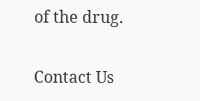of the drug.

Contact Us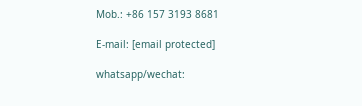Mob.: +86 157 3193 8681

E-mail: [email protected]

whatsapp/wechat: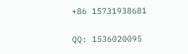+86 15731938681

QQ: 1536020095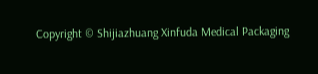Copyright © Shijiazhuang Xinfuda Medical Packaging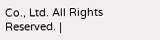Co., Ltd. All Rights Reserved. |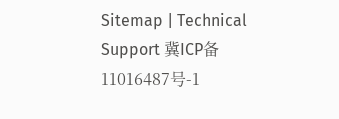Sitemap | Technical Support 冀ICP备11016487号-1